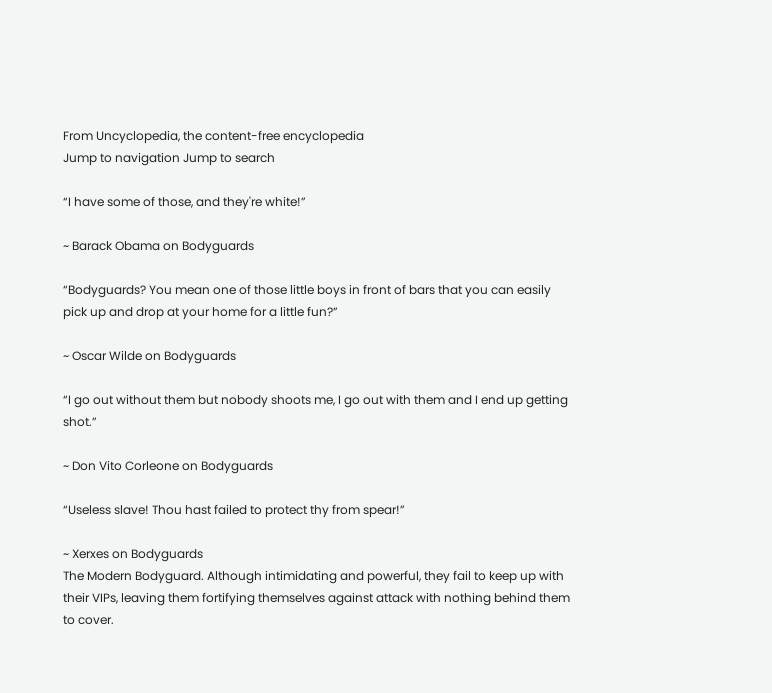From Uncyclopedia, the content-free encyclopedia
Jump to navigation Jump to search

“I have some of those, and they're white!”

~ Barack Obama on Bodyguards

“Bodyguards? You mean one of those little boys in front of bars that you can easily pick up and drop at your home for a little fun?”

~ Oscar Wilde on Bodyguards

“I go out without them but nobody shoots me, I go out with them and I end up getting shot.”

~ Don Vito Corleone on Bodyguards

“Useless slave! Thou hast failed to protect thy from spear!”

~ Xerxes on Bodyguards
The Modern Bodyguard. Although intimidating and powerful, they fail to keep up with their VIPs, leaving them fortifying themselves against attack with nothing behind them to cover.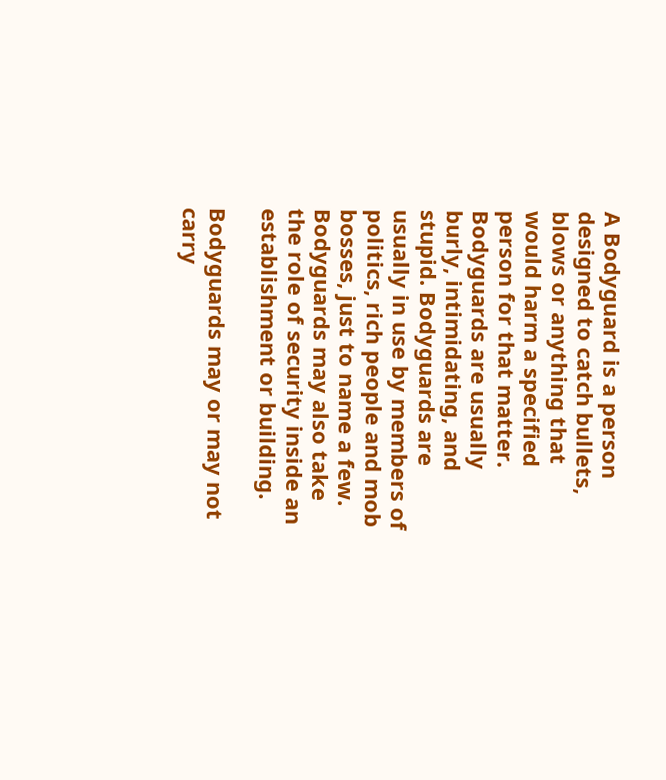A Bodyguard is a person designed to catch bullets, blows or anything that would harm a specified person for that matter. Bodyguards are usually burly, intimidating, and stupid. Bodyguards are usually in use by members of politics, rich people and mob bosses, just to name a few. Bodyguards may also take the role of security inside an establishment or building.

Bodyguards may or may not carry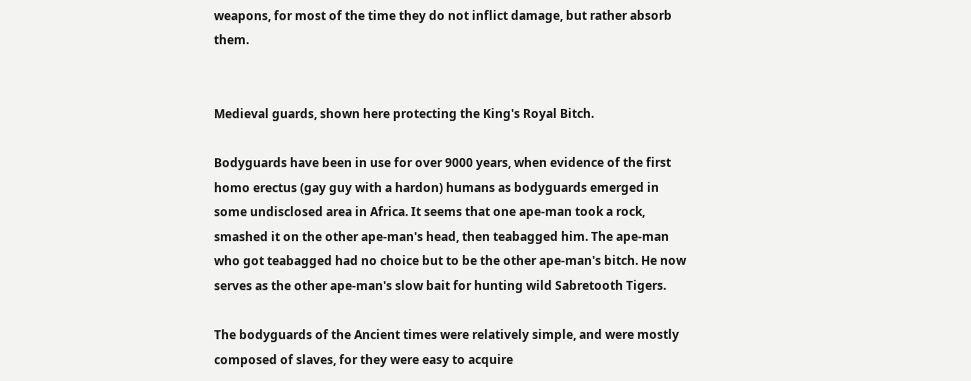weapons, for most of the time they do not inflict damage, but rather absorb them.


Medieval guards, shown here protecting the King's Royal Bitch.

Bodyguards have been in use for over 9000 years, when evidence of the first homo erectus (gay guy with a hardon) humans as bodyguards emerged in some undisclosed area in Africa. It seems that one ape-man took a rock, smashed it on the other ape-man's head, then teabagged him. The ape-man who got teabagged had no choice but to be the other ape-man's bitch. He now serves as the other ape-man's slow bait for hunting wild Sabretooth Tigers.

The bodyguards of the Ancient times were relatively simple, and were mostly composed of slaves, for they were easy to acquire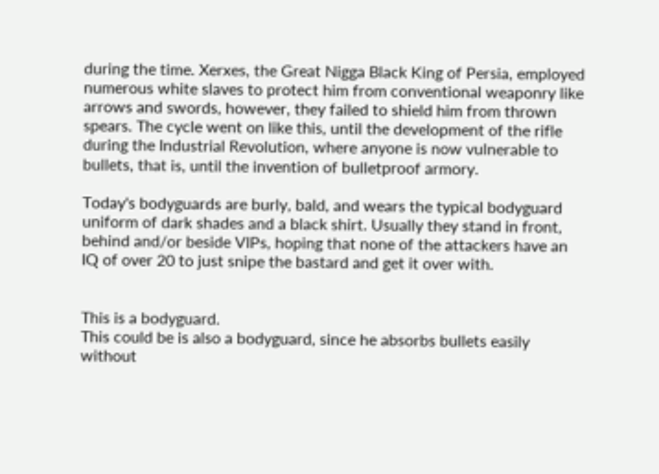during the time. Xerxes, the Great Nigga Black King of Persia, employed numerous white slaves to protect him from conventional weaponry like arrows and swords, however, they failed to shield him from thrown spears. The cycle went on like this, until the development of the rifle during the Industrial Revolution, where anyone is now vulnerable to bullets, that is, until the invention of bulletproof armory.

Today's bodyguards are burly, bald, and wears the typical bodyguard uniform of dark shades and a black shirt. Usually they stand in front, behind and/or beside VIPs, hoping that none of the attackers have an IQ of over 20 to just snipe the bastard and get it over with.


This is a bodyguard.
This could be is also a bodyguard, since he absorbs bullets easily without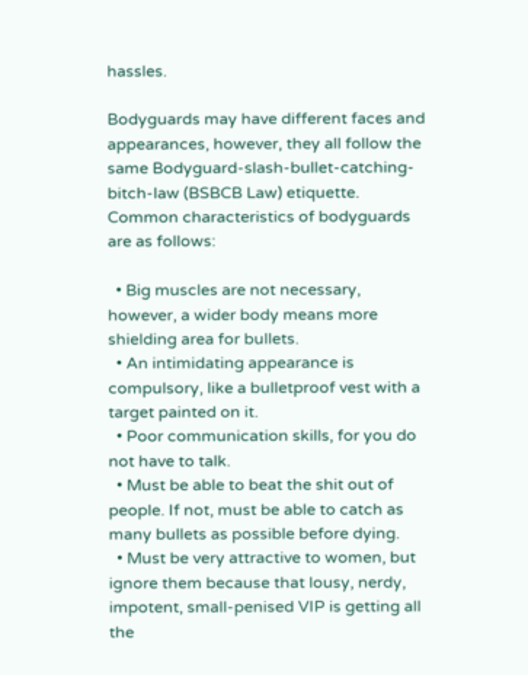hassles.

Bodyguards may have different faces and appearances, however, they all follow the same Bodyguard-slash-bullet-catching-bitch-law (BSBCB Law) etiquette. Common characteristics of bodyguards are as follows:

  • Big muscles are not necessary, however, a wider body means more shielding area for bullets.
  • An intimidating appearance is compulsory, like a bulletproof vest with a target painted on it.
  • Poor communication skills, for you do not have to talk.
  • Must be able to beat the shit out of people. If not, must be able to catch as many bullets as possible before dying.
  • Must be very attractive to women, but ignore them because that lousy, nerdy, impotent, small-penised VIP is getting all the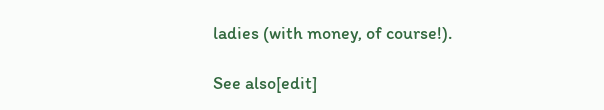ladies (with money, of course!).

See also[edit]